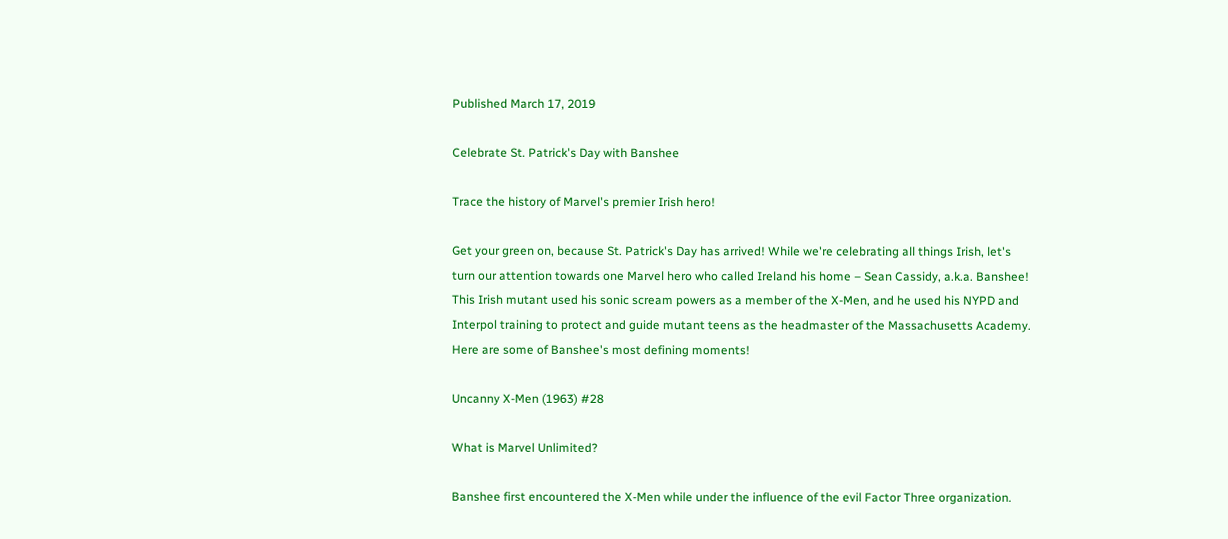Published March 17, 2019

Celebrate St. Patrick's Day with Banshee

Trace the history of Marvel's premier Irish hero!

Get your green on, because St. Patrick's Day has arrived! While we're celebrating all things Irish, let's turn our attention towards one Marvel hero who called Ireland his home – Sean Cassidy, a.k.a. Banshee! This Irish mutant used his sonic scream powers as a member of the X-Men, and he used his NYPD and Interpol training to protect and guide mutant teens as the headmaster of the Massachusetts Academy. Here are some of Banshee's most defining moments!

Uncanny X-Men (1963) #28

What is Marvel Unlimited?

Banshee first encountered the X-Men while under the influence of the evil Factor Three organization.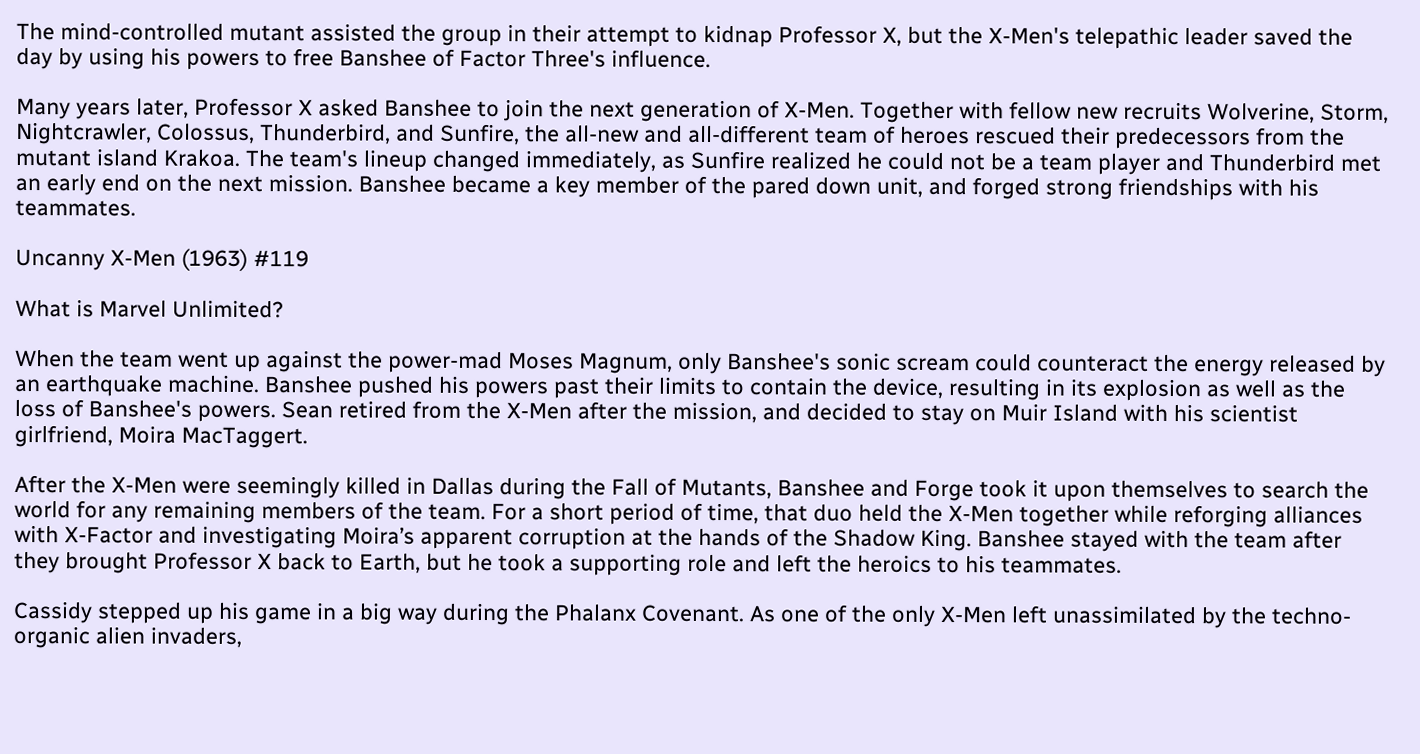The mind-controlled mutant assisted the group in their attempt to kidnap Professor X, but the X-Men's telepathic leader saved the day by using his powers to free Banshee of Factor Three's influence.

Many years later, Professor X asked Banshee to join the next generation of X-Men. Together with fellow new recruits Wolverine, Storm, Nightcrawler, Colossus, Thunderbird, and Sunfire, the all-new and all-different team of heroes rescued their predecessors from the mutant island Krakoa. The team's lineup changed immediately, as Sunfire realized he could not be a team player and Thunderbird met an early end on the next mission. Banshee became a key member of the pared down unit, and forged strong friendships with his teammates.

Uncanny X-Men (1963) #119

What is Marvel Unlimited?

When the team went up against the power-mad Moses Magnum, only Banshee's sonic scream could counteract the energy released by an earthquake machine. Banshee pushed his powers past their limits to contain the device, resulting in its explosion as well as the loss of Banshee's powers. Sean retired from the X-Men after the mission, and decided to stay on Muir Island with his scientist girlfriend, Moira MacTaggert.

After the X-Men were seemingly killed in Dallas during the Fall of Mutants, Banshee and Forge took it upon themselves to search the world for any remaining members of the team. For a short period of time, that duo held the X-Men together while reforging alliances with X-Factor and investigating Moira’s apparent corruption at the hands of the Shadow King. Banshee stayed with the team after they brought Professor X back to Earth, but he took a supporting role and left the heroics to his teammates.

Cassidy stepped up his game in a big way during the Phalanx Covenant. As one of the only X-Men left unassimilated by the techno-organic alien invaders,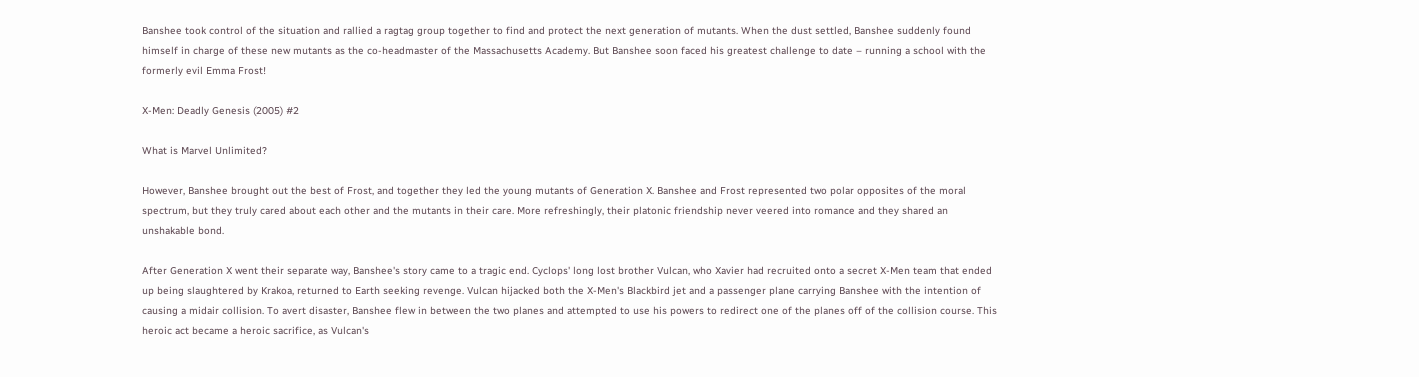Banshee took control of the situation and rallied a ragtag group together to find and protect the next generation of mutants. When the dust settled, Banshee suddenly found himself in charge of these new mutants as the co-headmaster of the Massachusetts Academy. But Banshee soon faced his greatest challenge to date – running a school with the formerly evil Emma Frost!

X-Men: Deadly Genesis (2005) #2

What is Marvel Unlimited?

However, Banshee brought out the best of Frost, and together they led the young mutants of Generation X. Banshee and Frost represented two polar opposites of the moral spectrum, but they truly cared about each other and the mutants in their care. More refreshingly, their platonic friendship never veered into romance and they shared an unshakable bond.

After Generation X went their separate way, Banshee's story came to a tragic end. Cyclops' long lost brother Vulcan, who Xavier had recruited onto a secret X-Men team that ended up being slaughtered by Krakoa, returned to Earth seeking revenge. Vulcan hijacked both the X-Men's Blackbird jet and a passenger plane carrying Banshee with the intention of causing a midair collision. To avert disaster, Banshee flew in between the two planes and attempted to use his powers to redirect one of the planes off of the collision course. This heroic act became a heroic sacrifice, as Vulcan's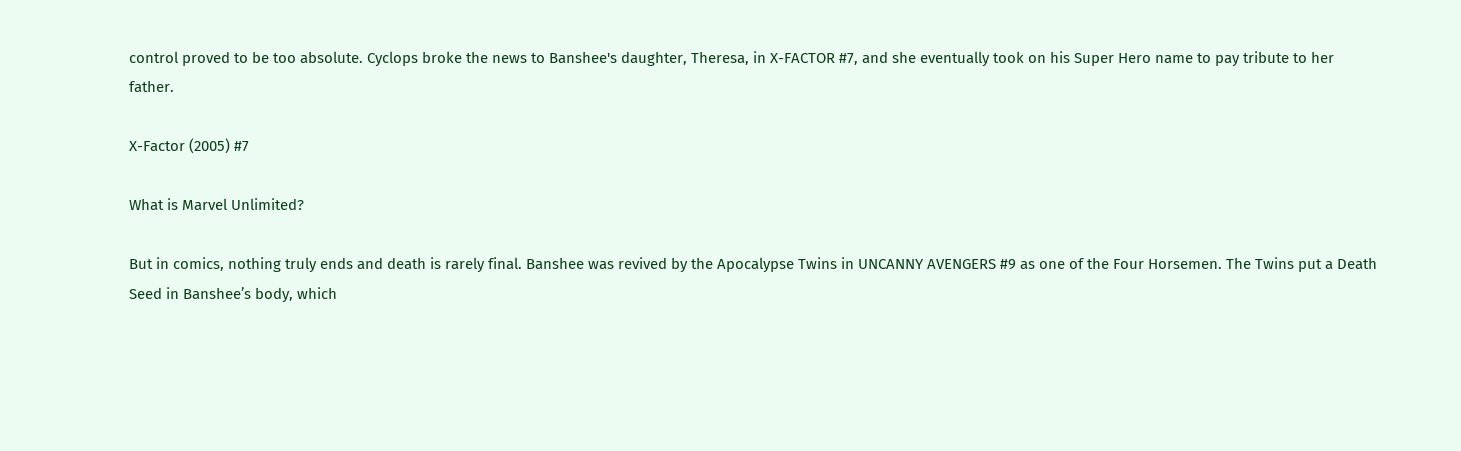control proved to be too absolute. Cyclops broke the news to Banshee's daughter, Theresa, in X-FACTOR #7, and she eventually took on his Super Hero name to pay tribute to her father.

X-Factor (2005) #7

What is Marvel Unlimited?

But in comics, nothing truly ends and death is rarely final. Banshee was revived by the Apocalypse Twins in UNCANNY AVENGERS #9 as one of the Four Horsemen. The Twins put a Death Seed in Banshee’s body, which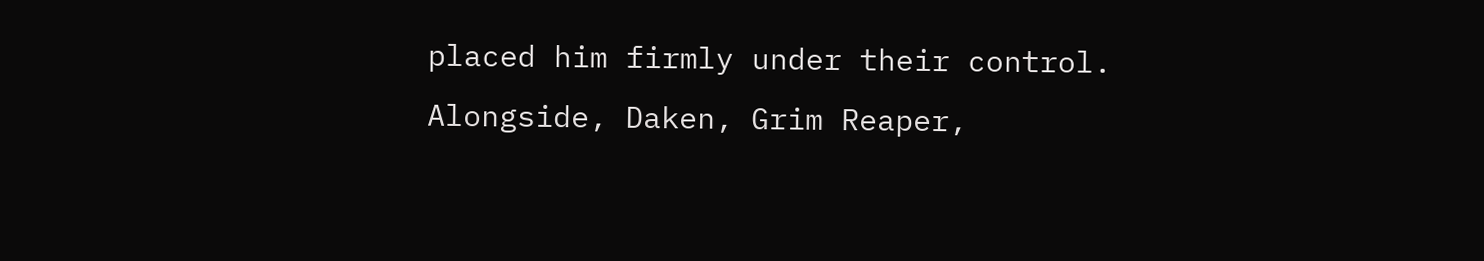placed him firmly under their control. Alongside, Daken, Grim Reaper,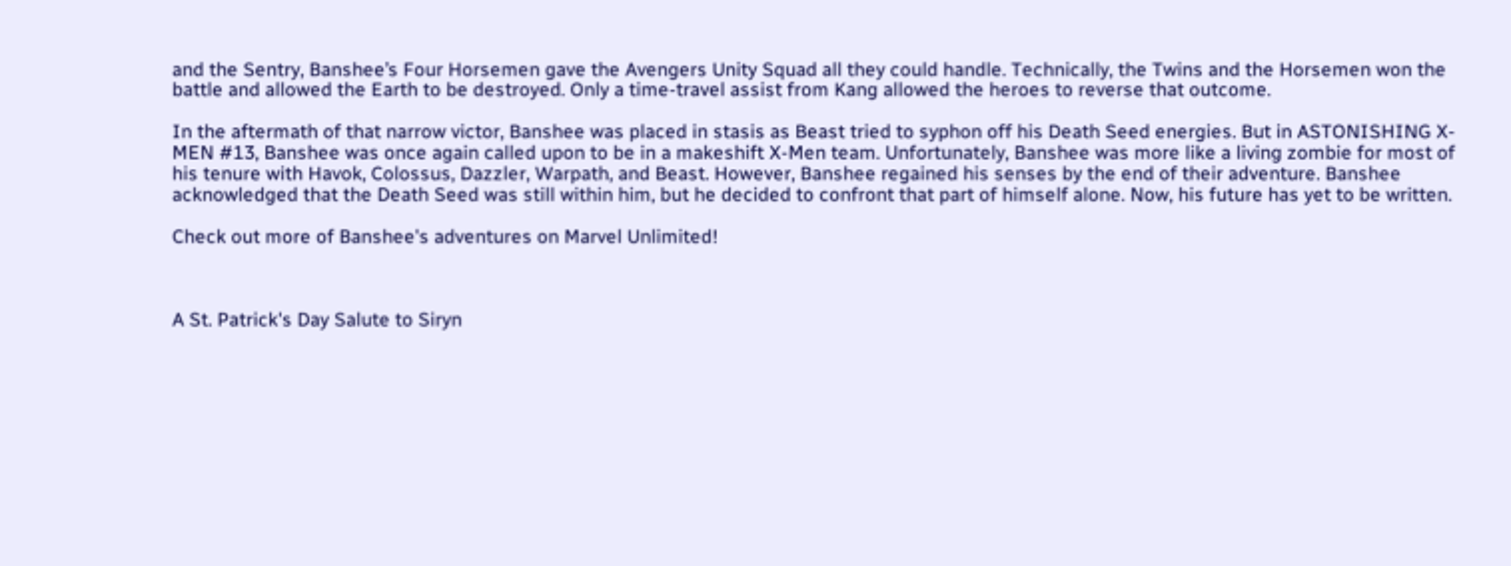and the Sentry, Banshee’s Four Horsemen gave the Avengers Unity Squad all they could handle. Technically, the Twins and the Horsemen won the battle and allowed the Earth to be destroyed. Only a time-travel assist from Kang allowed the heroes to reverse that outcome.

In the aftermath of that narrow victor, Banshee was placed in stasis as Beast tried to syphon off his Death Seed energies. But in ASTONISHING X-MEN #13, Banshee was once again called upon to be in a makeshift X-Men team. Unfortunately, Banshee was more like a living zombie for most of his tenure with Havok, Colossus, Dazzler, Warpath, and Beast. However, Banshee regained his senses by the end of their adventure. Banshee acknowledged that the Death Seed was still within him, but he decided to confront that part of himself alone. Now, his future has yet to be written.

Check out more of Banshee's adventures on Marvel Unlimited!



A St. Patrick's Day Salute to Siryn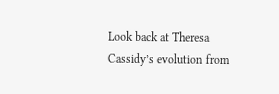Look back at Theresa Cassidy’s evolution from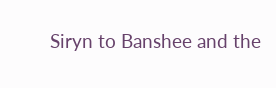Siryn to Banshee and the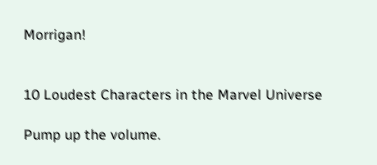Morrigan!


10 Loudest Characters in the Marvel Universe

Pump up the volume.